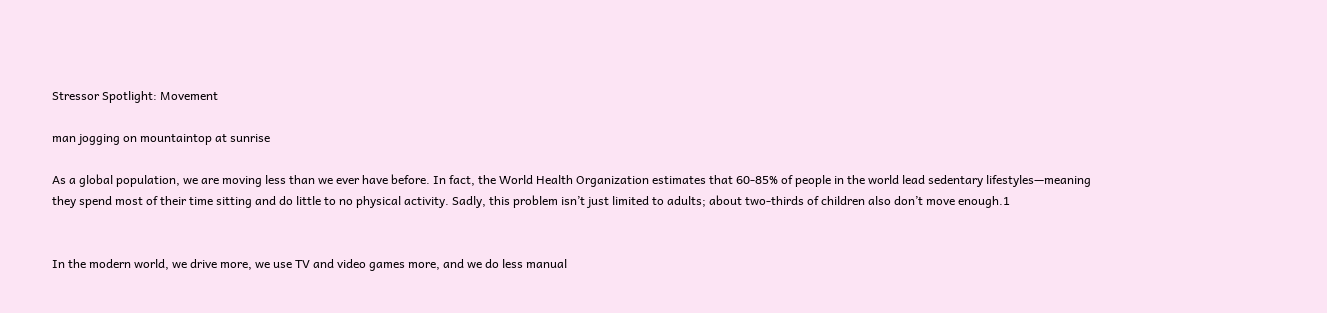Stressor Spotlight: Movement

man jogging on mountaintop at sunrise

As a global population, we are moving less than we ever have before. In fact, the World Health Organization estimates that 60-85% of people in the world lead sedentary lifestyles—meaning they spend most of their time sitting and do little to no physical activity. Sadly, this problem isn’t just limited to adults; about two-thirds of children also don’t move enough.1


In the modern world, we drive more, we use TV and video games more, and we do less manual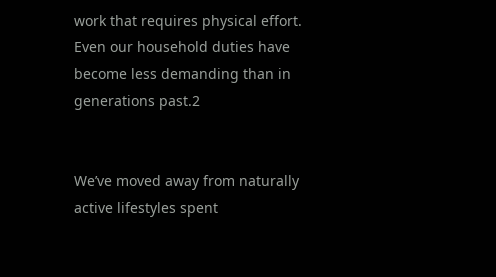work that requires physical effort. Even our household duties have become less demanding than in generations past.2


We’ve moved away from naturally active lifestyles spent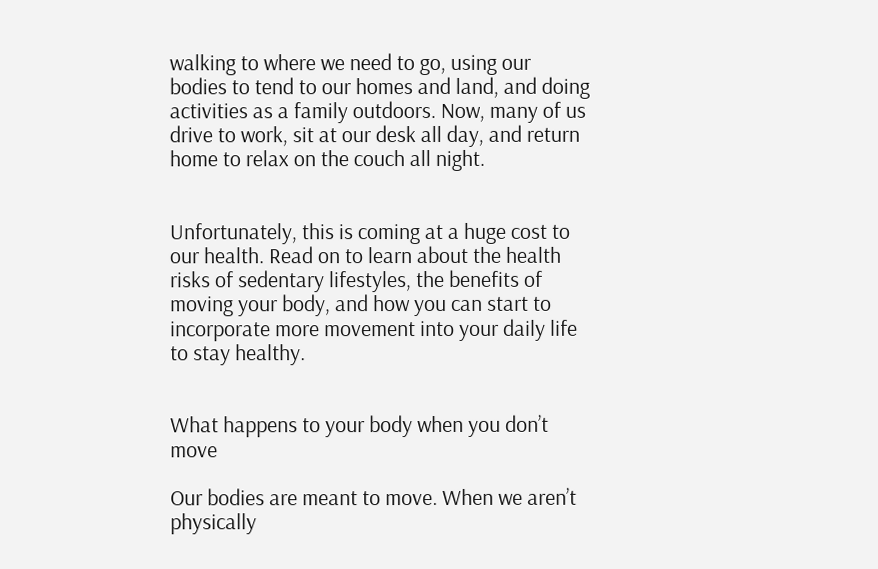walking to where we need to go, using our bodies to tend to our homes and land, and doing activities as a family outdoors. Now, many of us drive to work, sit at our desk all day, and return home to relax on the couch all night.


Unfortunately, this is coming at a huge cost to our health. Read on to learn about the health risks of sedentary lifestyles, the benefits of moving your body, and how you can start to incorporate more movement into your daily life to stay healthy.


What happens to your body when you don’t move

Our bodies are meant to move. When we aren’t physically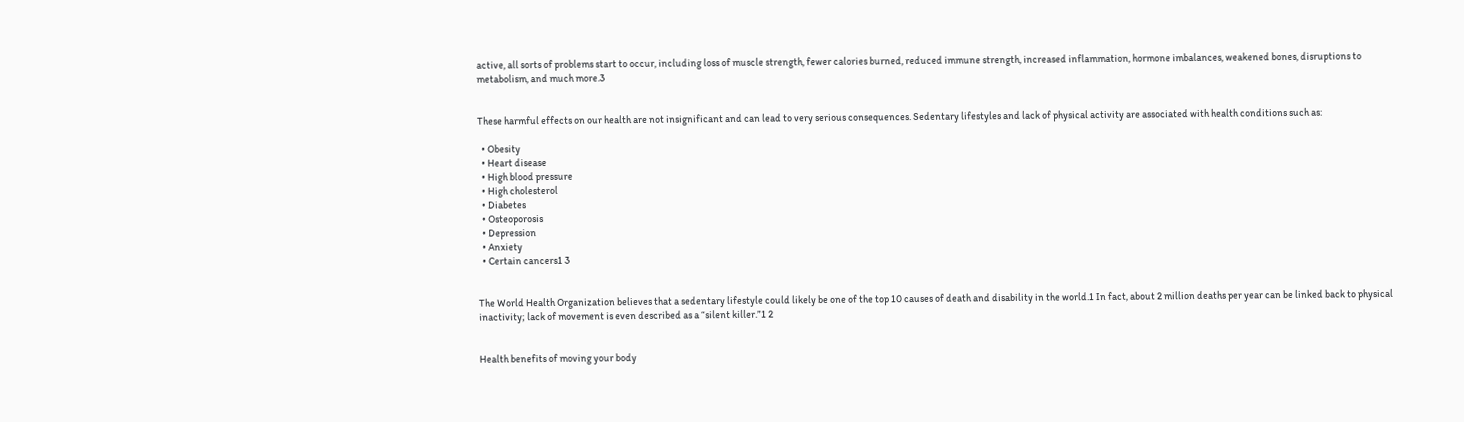active, all sorts of problems start to occur, including loss of muscle strength, fewer calories burned, reduced immune strength, increased inflammation, hormone imbalances, weakened bones, disruptions to metabolism, and much more.3


These harmful effects on our health are not insignificant and can lead to very serious consequences. Sedentary lifestyles and lack of physical activity are associated with health conditions such as:

  • Obesity
  • Heart disease
  • High blood pressure
  • High cholesterol
  • Diabetes
  • Osteoporosis
  • Depression
  • Anxiety
  • Certain cancers1 3


The World Health Organization believes that a sedentary lifestyle could likely be one of the top 10 causes of death and disability in the world.1 In fact, about 2 million deaths per year can be linked back to physical inactivity; lack of movement is even described as a “silent killer.”1 2


Health benefits of moving your body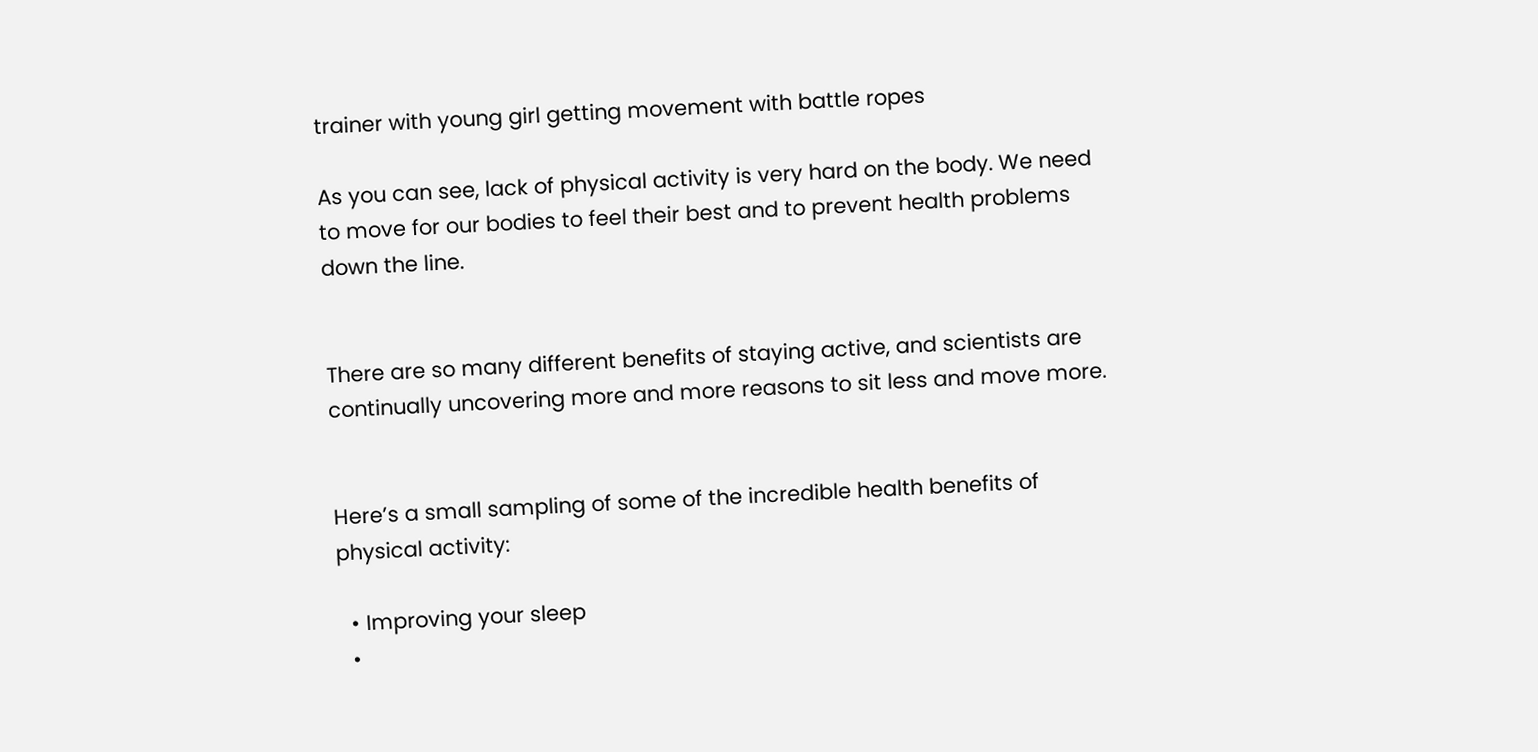trainer with young girl getting movement with battle ropes

As you can see, lack of physical activity is very hard on the body. We need to move for our bodies to feel their best and to prevent health problems down the line.


There are so many different benefits of staying active, and scientists are continually uncovering more and more reasons to sit less and move more.


Here’s a small sampling of some of the incredible health benefits of physical activity:

  • Improving your sleep
  •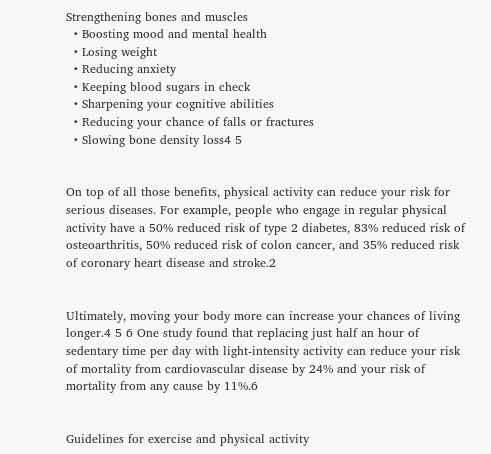Strengthening bones and muscles
  • Boosting mood and mental health
  • Losing weight
  • Reducing anxiety
  • Keeping blood sugars in check
  • Sharpening your cognitive abilities
  • Reducing your chance of falls or fractures
  • Slowing bone density loss4 5


On top of all those benefits, physical activity can reduce your risk for serious diseases. For example, people who engage in regular physical activity have a 50% reduced risk of type 2 diabetes, 83% reduced risk of osteoarthritis, 50% reduced risk of colon cancer, and 35% reduced risk of coronary heart disease and stroke.2


Ultimately, moving your body more can increase your chances of living longer.4 5 6 One study found that replacing just half an hour of sedentary time per day with light-intensity activity can reduce your risk of mortality from cardiovascular disease by 24% and your risk of mortality from any cause by 11%.6


Guidelines for exercise and physical activity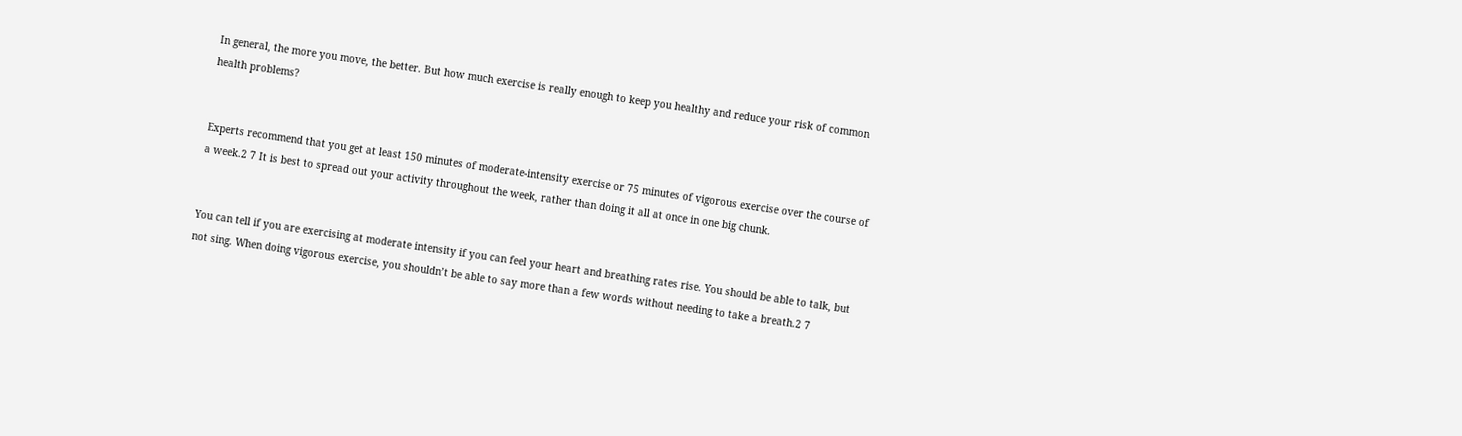In general, the more you move, the better. But how much exercise is really enough to keep you healthy and reduce your risk of common health problems?


Experts recommend that you get at least 150 minutes of moderate-intensity exercise or 75 minutes of vigorous exercise over the course of a week.2 7 It is best to spread out your activity throughout the week, rather than doing it all at once in one big chunk.


You can tell if you are exercising at moderate intensity if you can feel your heart and breathing rates rise. You should be able to talk, but not sing. When doing vigorous exercise, you shouldn’t be able to say more than a few words without needing to take a breath.2 7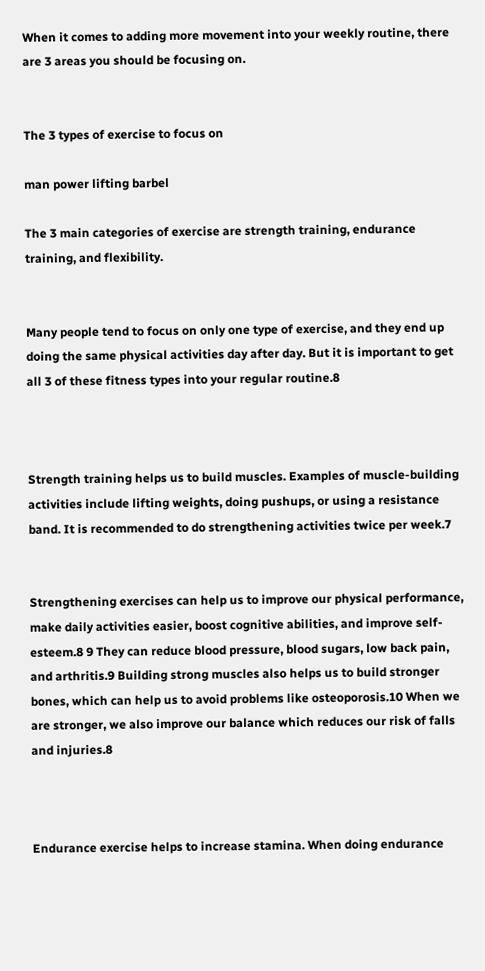When it comes to adding more movement into your weekly routine, there are 3 areas you should be focusing on.


The 3 types of exercise to focus on

man power lifting barbel

The 3 main categories of exercise are strength training, endurance training, and flexibility.


Many people tend to focus on only one type of exercise, and they end up doing the same physical activities day after day. But it is important to get all 3 of these fitness types into your regular routine.8



Strength training helps us to build muscles. Examples of muscle-building activities include lifting weights, doing pushups, or using a resistance band. It is recommended to do strengthening activities twice per week.7


Strengthening exercises can help us to improve our physical performance, make daily activities easier, boost cognitive abilities, and improve self-esteem.8 9 They can reduce blood pressure, blood sugars, low back pain, and arthritis.9 Building strong muscles also helps us to build stronger bones, which can help us to avoid problems like osteoporosis.10 When we are stronger, we also improve our balance which reduces our risk of falls and injuries.8



Endurance exercise helps to increase stamina. When doing endurance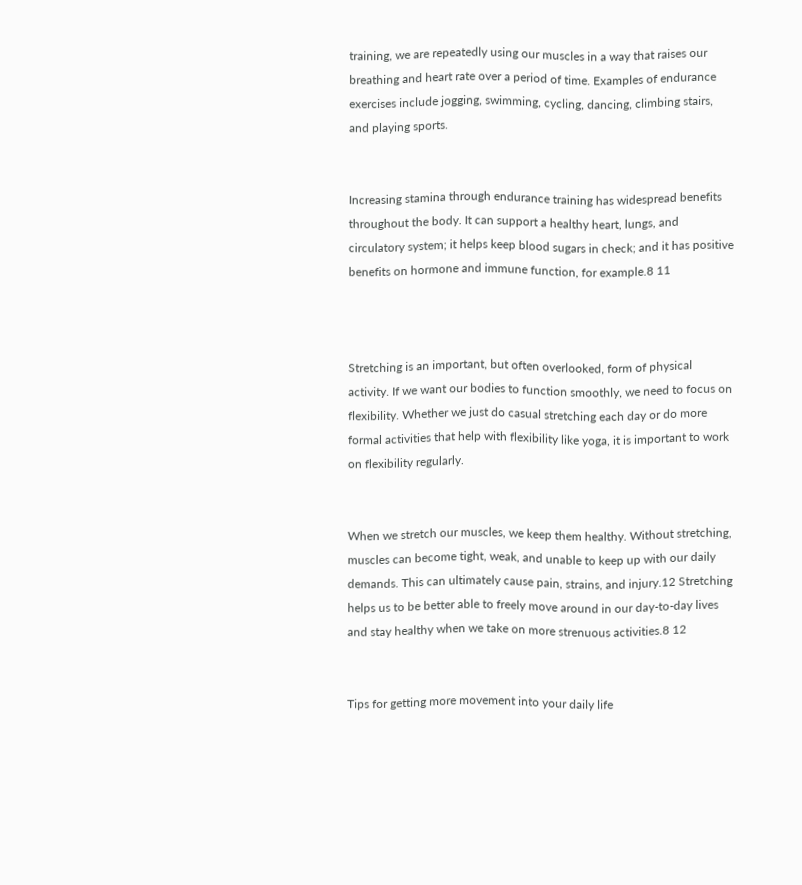training, we are repeatedly using our muscles in a way that raises our breathing and heart rate over a period of time. Examples of endurance exercises include jogging, swimming, cycling, dancing, climbing stairs, and playing sports.


Increasing stamina through endurance training has widespread benefits throughout the body. It can support a healthy heart, lungs, and circulatory system; it helps keep blood sugars in check; and it has positive benefits on hormone and immune function, for example.8 11



Stretching is an important, but often overlooked, form of physical activity. If we want our bodies to function smoothly, we need to focus on flexibility. Whether we just do casual stretching each day or do more formal activities that help with flexibility like yoga, it is important to work on flexibility regularly.


When we stretch our muscles, we keep them healthy. Without stretching, muscles can become tight, weak, and unable to keep up with our daily demands. This can ultimately cause pain, strains, and injury.12 Stretching helps us to be better able to freely move around in our day-to-day lives and stay healthy when we take on more strenuous activities.8 12


Tips for getting more movement into your daily life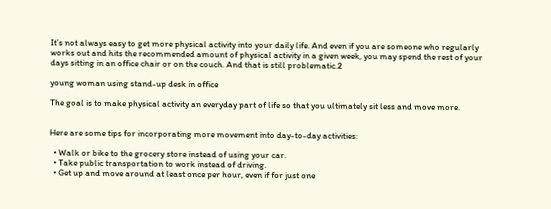It’s not always easy to get more physical activity into your daily life. And even if you are someone who regularly works out and hits the recommended amount of physical activity in a given week, you may spend the rest of your days sitting in an office chair or on the couch. And that is still problematic.2

young woman using stand-up desk in office

The goal is to make physical activity an everyday part of life so that you ultimately sit less and move more.


Here are some tips for incorporating more movement into day-to-day activities:

  • Walk or bike to the grocery store instead of using your car.
  • Take public transportation to work instead of driving.
  • Get up and move around at least once per hour, even if for just one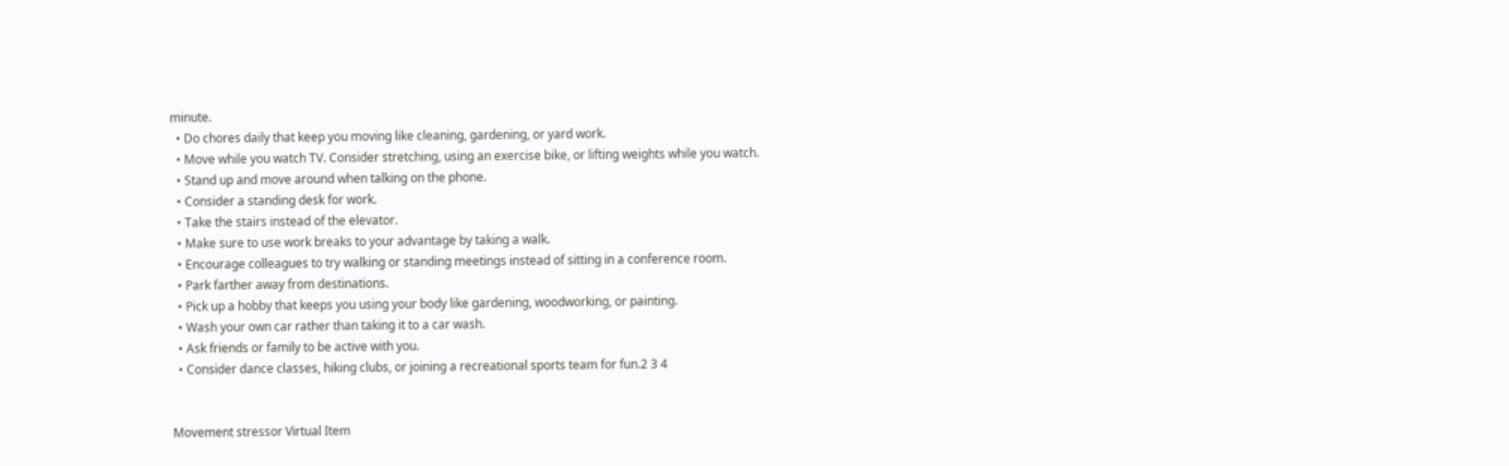minute.
  • Do chores daily that keep you moving like cleaning, gardening, or yard work.
  • Move while you watch TV. Consider stretching, using an exercise bike, or lifting weights while you watch.
  • Stand up and move around when talking on the phone.
  • Consider a standing desk for work.
  • Take the stairs instead of the elevator.
  • Make sure to use work breaks to your advantage by taking a walk.
  • Encourage colleagues to try walking or standing meetings instead of sitting in a conference room.
  • Park farther away from destinations.
  • Pick up a hobby that keeps you using your body like gardening, woodworking, or painting.
  • Wash your own car rather than taking it to a car wash.
  • Ask friends or family to be active with you.
  • Consider dance classes, hiking clubs, or joining a recreational sports team for fun.2 3 4


Movement stressor Virtual Item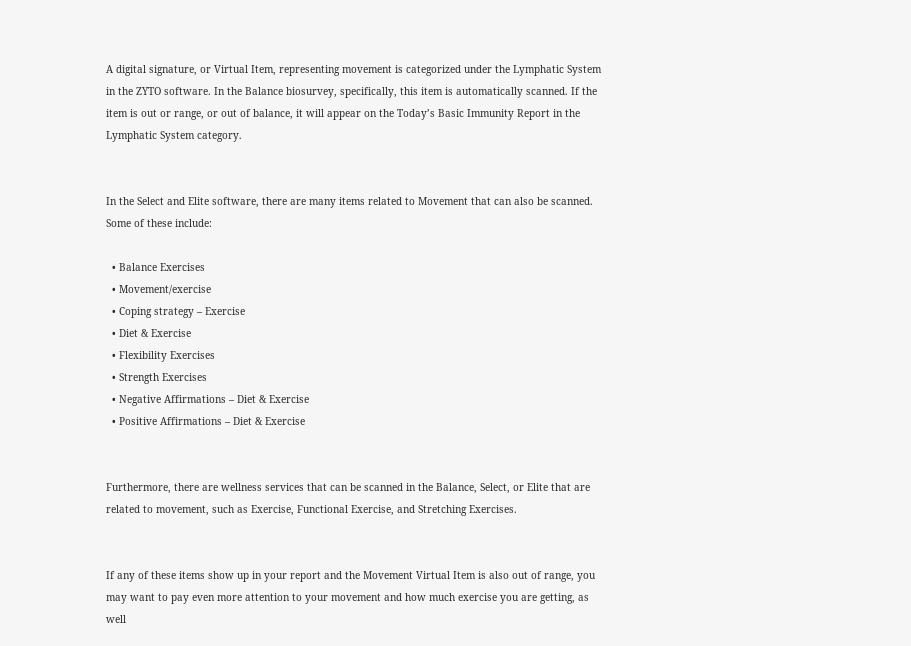A digital signature, or Virtual Item, representing movement is categorized under the Lymphatic System in the ZYTO software. In the Balance biosurvey, specifically, this item is automatically scanned. If the item is out or range, or out of balance, it will appear on the Today’s Basic Immunity Report in the Lymphatic System category.


In the Select and Elite software, there are many items related to Movement that can also be scanned. Some of these include:

  • Balance Exercises
  • Movement/exercise
  • Coping strategy – Exercise
  • Diet & Exercise
  • Flexibility Exercises
  • Strength Exercises
  • Negative Affirmations – Diet & Exercise
  • Positive Affirmations – Diet & Exercise


Furthermore, there are wellness services that can be scanned in the Balance, Select, or Elite that are related to movement, such as Exercise, Functional Exercise, and Stretching Exercises.


If any of these items show up in your report and the Movement Virtual Item is also out of range, you may want to pay even more attention to your movement and how much exercise you are getting, as well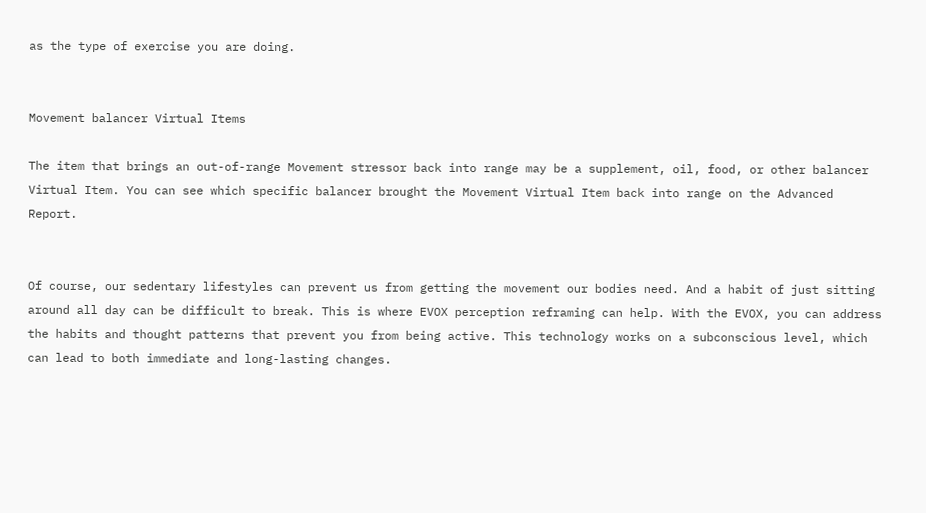as the type of exercise you are doing.


Movement balancer Virtual Items

The item that brings an out-of-range Movement stressor back into range may be a supplement, oil, food, or other balancer Virtual Item. You can see which specific balancer brought the Movement Virtual Item back into range on the Advanced Report.


Of course, our sedentary lifestyles can prevent us from getting the movement our bodies need. And a habit of just sitting around all day can be difficult to break. This is where EVOX perception reframing can help. With the EVOX, you can address the habits and thought patterns that prevent you from being active. This technology works on a subconscious level, which can lead to both immediate and long-lasting changes.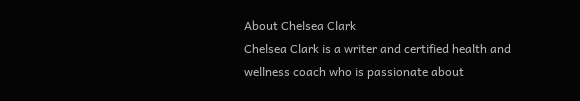About Chelsea Clark
Chelsea Clark is a writer and certified health and wellness coach who is passionate about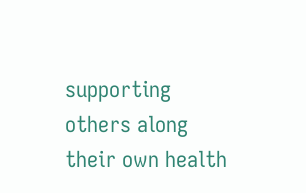supporting others along their own health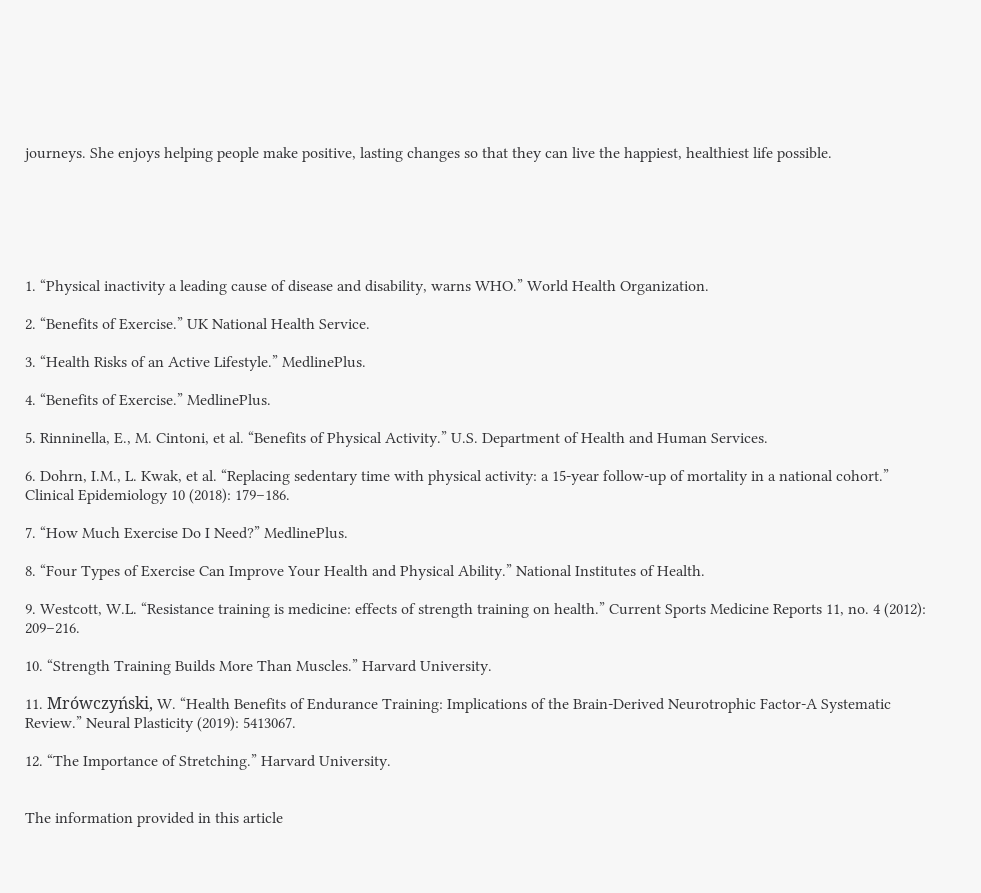journeys. She enjoys helping people make positive, lasting changes so that they can live the happiest, healthiest life possible.






1. “Physical inactivity a leading cause of disease and disability, warns WHO.” World Health Organization.

2. “Benefits of Exercise.” UK National Health Service.

3. “Health Risks of an Active Lifestyle.” MedlinePlus.

4. “Benefits of Exercise.” MedlinePlus.

5. Rinninella, E., M. Cintoni, et al. “Benefits of Physical Activity.” U.S. Department of Health and Human Services.

6. Dohrn, I.M., L. Kwak, et al. “Replacing sedentary time with physical activity: a 15-year follow-up of mortality in a national cohort.” Clinical Epidemiology 10 (2018): 179–186.

7. “How Much Exercise Do I Need?” MedlinePlus.

8. “Four Types of Exercise Can Improve Your Health and Physical Ability.” National Institutes of Health.

9. Westcott, W.L. “Resistance training is medicine: effects of strength training on health.” Current Sports Medicine Reports 11, no. 4 (2012): 209–216.

10. “Strength Training Builds More Than Muscles.” Harvard University.

11. Mrówczyński, W. “Health Benefits of Endurance Training: Implications of the Brain-Derived Neurotrophic Factor-A Systematic Review.” Neural Plasticity (2019): 5413067.

12. “The Importance of Stretching.” Harvard University.


The information provided in this article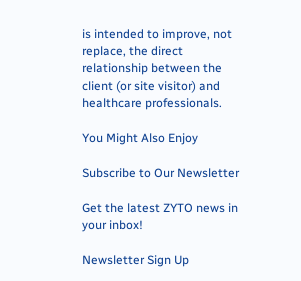is intended to improve, not replace, the direct relationship between the client (or site visitor) and healthcare professionals.

You Might Also Enjoy

Subscribe to Our Newsletter

Get the latest ZYTO news in your inbox!

Newsletter Sign Up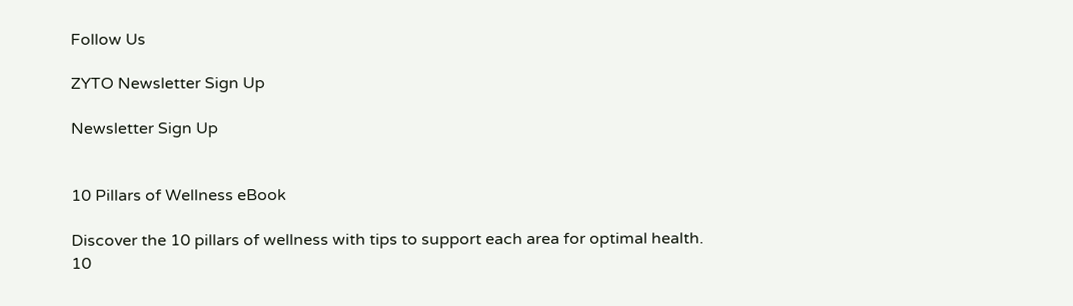Follow Us

ZYTO Newsletter Sign Up

Newsletter Sign Up


10 Pillars of Wellness eBook

Discover the 10 pillars of wellness with tips to support each area for optimal health.
10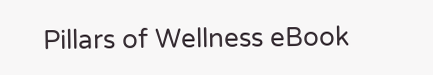Pillars of Wellness eBook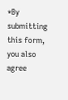*By submitting this form, you also agree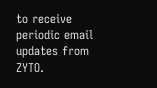to receive periodic email updates from ZYTO.